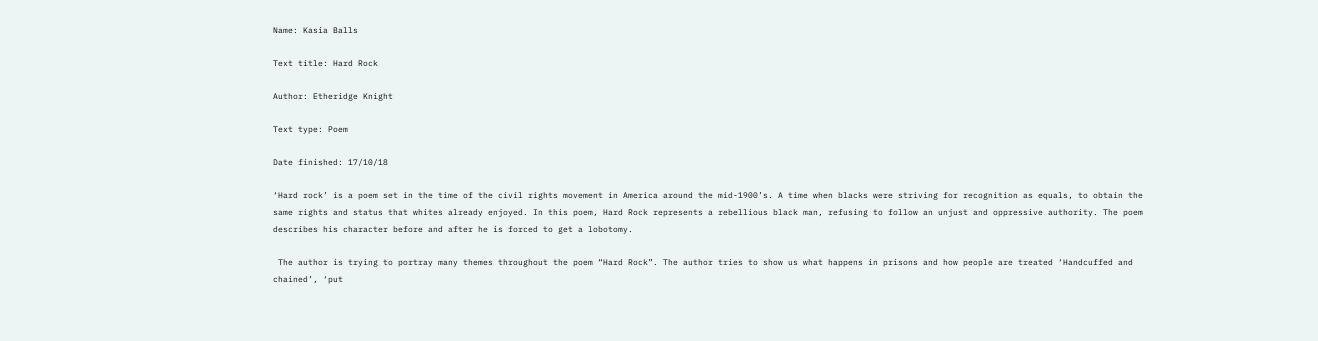Name: Kasia Balls

Text title: Hard Rock

Author: Etheridge Knight

Text type: Poem

Date finished: 17/10/18

‘Hard rock’ is a poem set in the time of the civil rights movement in America around the mid-1900’s. A time when blacks were striving for recognition as equals, to obtain the same rights and status that whites already enjoyed. In this poem, Hard Rock represents a rebellious black man, refusing to follow an unjust and oppressive authority. The poem describes his character before and after he is forced to get a lobotomy.

 The author is trying to portray many themes throughout the poem “Hard Rock”. The author tries to show us what happens in prisons and how people are treated ‘Handcuffed and chained’, ‘put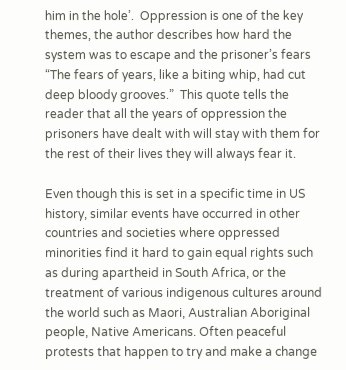him in the hole’.  Oppression is one of the key themes, the author describes how hard the system was to escape and the prisoner’s fears “The fears of years, like a biting whip, had cut deep bloody grooves.”  This quote tells the reader that all the years of oppression the prisoners have dealt with will stay with them for the rest of their lives they will always fear it.

Even though this is set in a specific time in US history, similar events have occurred in other countries and societies where oppressed minorities find it hard to gain equal rights such as during apartheid in South Africa, or the treatment of various indigenous cultures around the world such as Maori, Australian Aboriginal people, Native Americans. Often peaceful protests that happen to try and make a change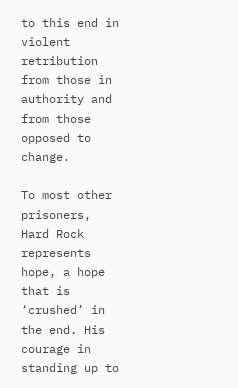to this end in violent retribution from those in authority and from those opposed to change.

To most other prisoners, Hard Rock represents hope, a hope that is ‘crushed’ in the end. His courage in standing up to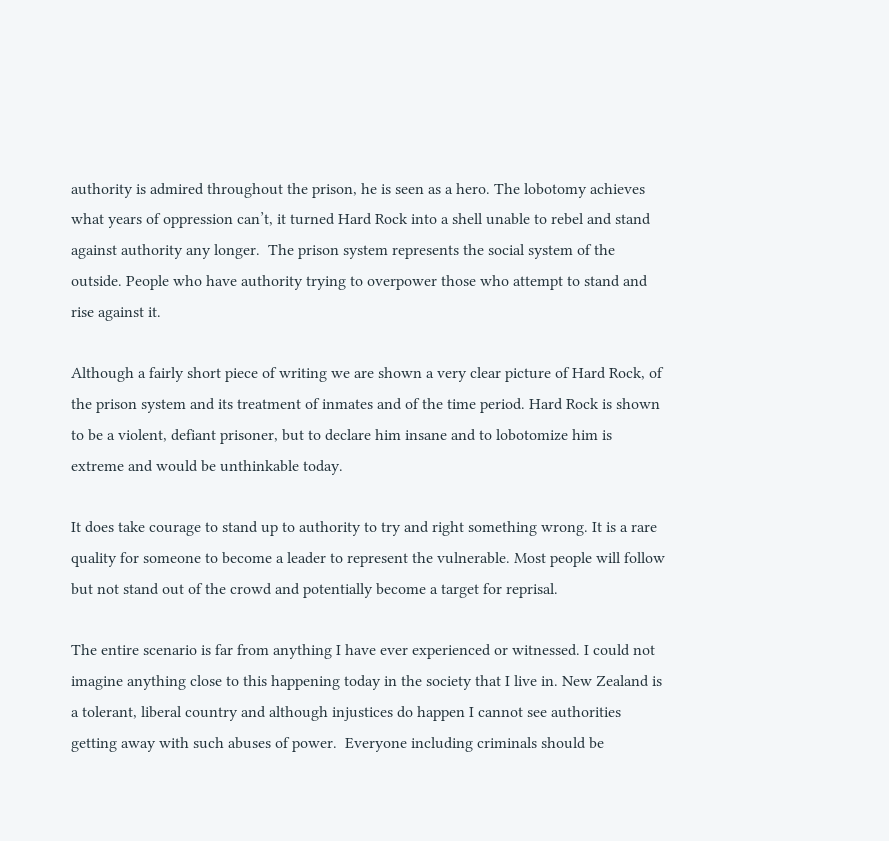authority is admired throughout the prison, he is seen as a hero. The lobotomy achieves what years of oppression can’t, it turned Hard Rock into a shell unable to rebel and stand against authority any longer.  The prison system represents the social system of the outside. People who have authority trying to overpower those who attempt to stand and rise against it.

Although a fairly short piece of writing we are shown a very clear picture of Hard Rock, of the prison system and its treatment of inmates and of the time period. Hard Rock is shown to be a violent, defiant prisoner, but to declare him insane and to lobotomize him is extreme and would be unthinkable today.

It does take courage to stand up to authority to try and right something wrong. It is a rare quality for someone to become a leader to represent the vulnerable. Most people will follow but not stand out of the crowd and potentially become a target for reprisal.

The entire scenario is far from anything I have ever experienced or witnessed. I could not imagine anything close to this happening today in the society that I live in. New Zealand is a tolerant, liberal country and although injustices do happen I cannot see authorities getting away with such abuses of power.  Everyone including criminals should be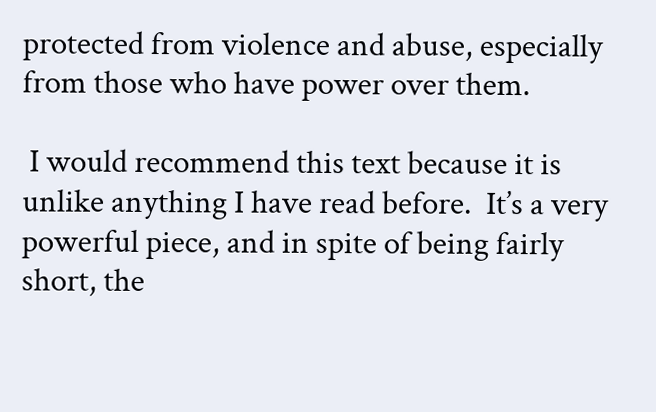protected from violence and abuse, especially from those who have power over them.

 I would recommend this text because it is unlike anything I have read before.  It’s a very powerful piece, and in spite of being fairly short, the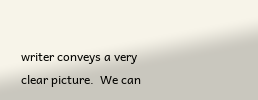writer conveys a very clear picture.  We can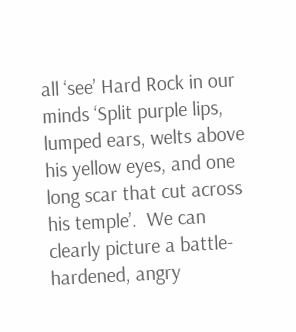all ‘see’ Hard Rock in our minds ‘Split purple lips, lumped ears, welts above his yellow eyes, and one long scar that cut across his temple’.  We can clearly picture a battle-hardened, angry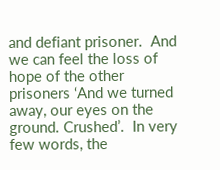and defiant prisoner.  And we can feel the loss of hope of the other prisoners ‘And we turned away, our eyes on the ground. Crushed’.  In very few words, the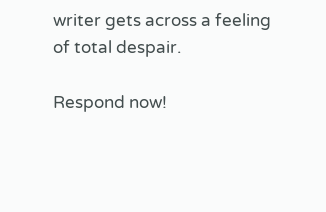writer gets across a feeling of total despair.

Respond now!